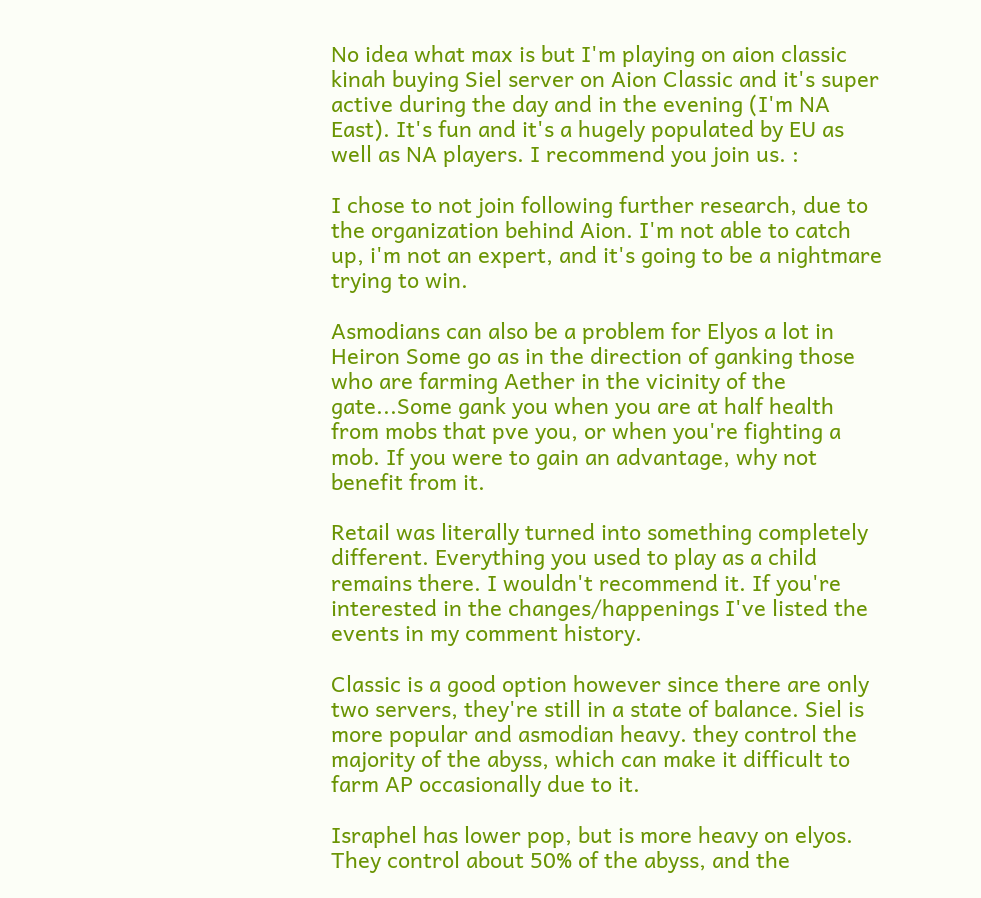No idea what max is but I'm playing on aion classic kinah buying Siel server on Aion Classic and it's super active during the day and in the evening (I'm NA East). It's fun and it's a hugely populated by EU as well as NA players. I recommend you join us. :

I chose to not join following further research, due to the organization behind Aion. I'm not able to catch up, i'm not an expert, and it's going to be a nightmare trying to win.

Asmodians can also be a problem for Elyos a lot in Heiron Some go as in the direction of ganking those who are farming Aether in the vicinity of the gate...Some gank you when you are at half health from mobs that pve you, or when you're fighting a mob. If you were to gain an advantage, why not benefit from it.

Retail was literally turned into something completely different. Everything you used to play as a child remains there. I wouldn't recommend it. If you're interested in the changes/happenings I've listed the events in my comment history.

Classic is a good option however since there are only two servers, they're still in a state of balance. Siel is more popular and asmodian heavy. they control the majority of the abyss, which can make it difficult to farm AP occasionally due to it.

Israphel has lower pop, but is more heavy on elyos. They control about 50% of the abyss, and the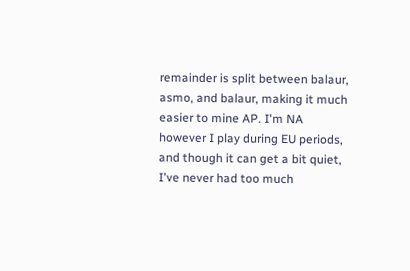remainder is split between balaur, asmo, and balaur, making it much easier to mine AP. I'm NA however I play during EU periods, and though it can get a bit quiet, I've never had too much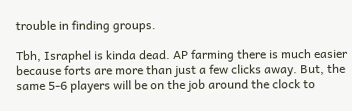trouble in finding groups.

Tbh, Israphel is kinda dead. AP farming there is much easier because forts are more than just a few clicks away. But, the same 5-6 players will be on the job around the clock to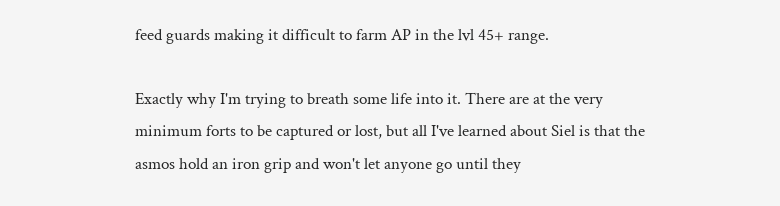feed guards making it difficult to farm AP in the lvl 45+ range.

Exactly why I'm trying to breath some life into it. There are at the very minimum forts to be captured or lost, but all I've learned about Siel is that the asmos hold an iron grip and won't let anyone go until they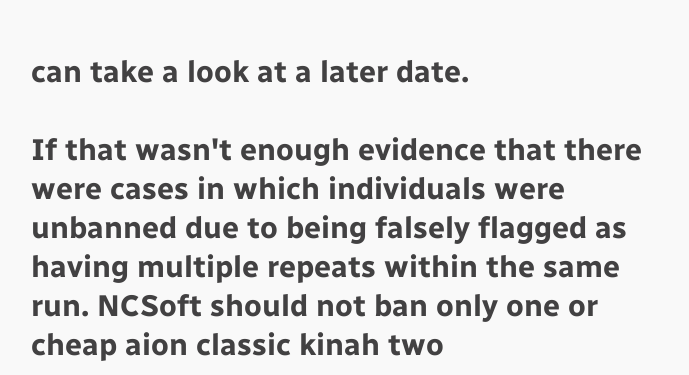can take a look at a later date.

If that wasn't enough evidence that there were cases in which individuals were unbanned due to being falsely flagged as having multiple repeats within the same run. NCSoft should not ban only one or cheap aion classic kinah two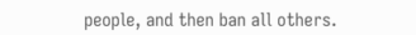people, and then ban all others.